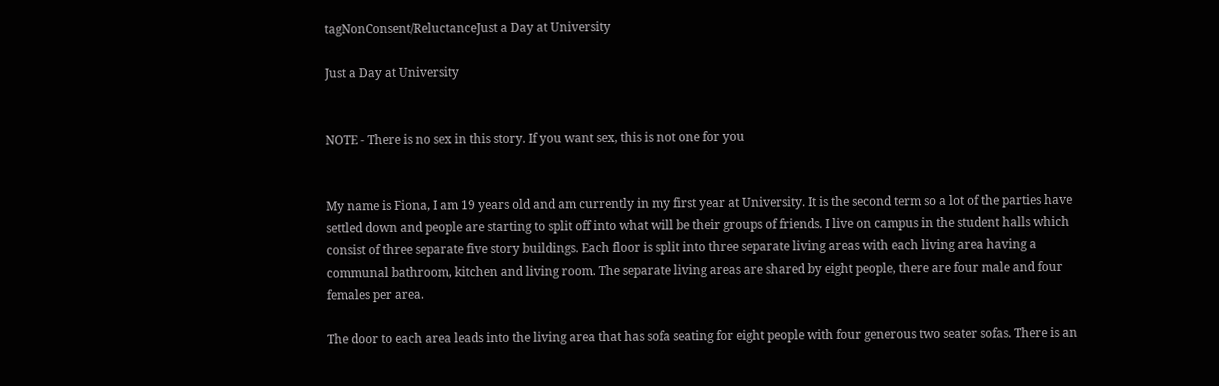tagNonConsent/ReluctanceJust a Day at University

Just a Day at University


NOTE - There is no sex in this story. If you want sex, this is not one for you


My name is Fiona, I am 19 years old and am currently in my first year at University. It is the second term so a lot of the parties have settled down and people are starting to split off into what will be their groups of friends. I live on campus in the student halls which consist of three separate five story buildings. Each floor is split into three separate living areas with each living area having a communal bathroom, kitchen and living room. The separate living areas are shared by eight people, there are four male and four females per area.

The door to each area leads into the living area that has sofa seating for eight people with four generous two seater sofas. There is an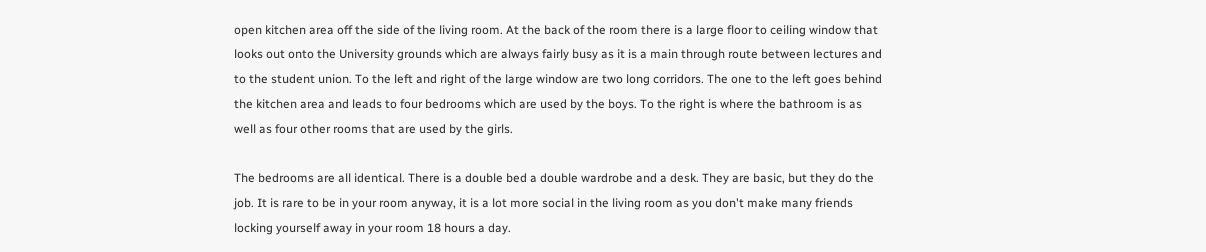open kitchen area off the side of the living room. At the back of the room there is a large floor to ceiling window that looks out onto the University grounds which are always fairly busy as it is a main through route between lectures and to the student union. To the left and right of the large window are two long corridors. The one to the left goes behind the kitchen area and leads to four bedrooms which are used by the boys. To the right is where the bathroom is as well as four other rooms that are used by the girls.

The bedrooms are all identical. There is a double bed a double wardrobe and a desk. They are basic, but they do the job. It is rare to be in your room anyway, it is a lot more social in the living room as you don't make many friends locking yourself away in your room 18 hours a day.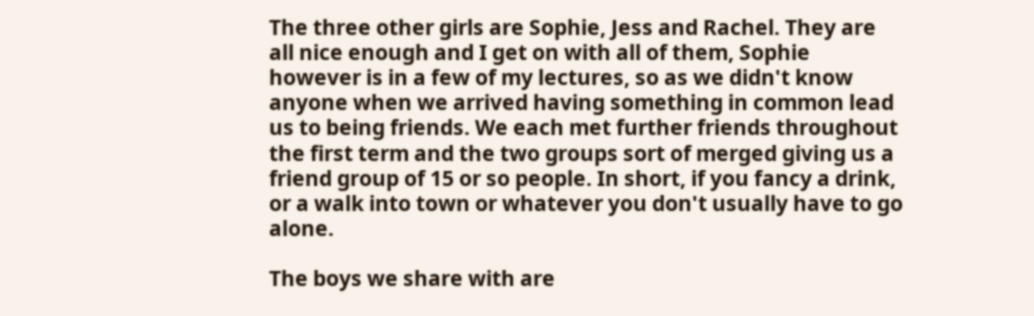The three other girls are Sophie, Jess and Rachel. They are all nice enough and I get on with all of them, Sophie however is in a few of my lectures, so as we didn't know anyone when we arrived having something in common lead us to being friends. We each met further friends throughout the first term and the two groups sort of merged giving us a friend group of 15 or so people. In short, if you fancy a drink, or a walk into town or whatever you don't usually have to go alone.

The boys we share with are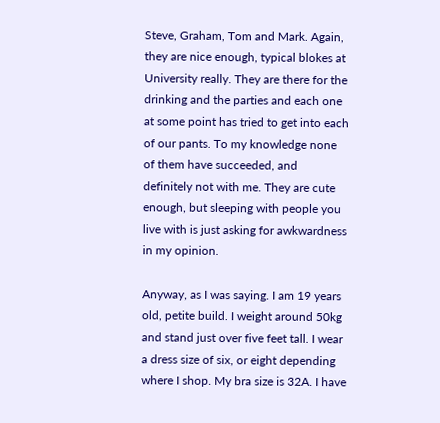Steve, Graham, Tom and Mark. Again, they are nice enough, typical blokes at University really. They are there for the drinking and the parties and each one at some point has tried to get into each of our pants. To my knowledge none of them have succeeded, and definitely not with me. They are cute enough, but sleeping with people you live with is just asking for awkwardness in my opinion.

Anyway, as I was saying. I am 19 years old, petite build. I weight around 50kg and stand just over five feet tall. I wear a dress size of six, or eight depending where I shop. My bra size is 32A. I have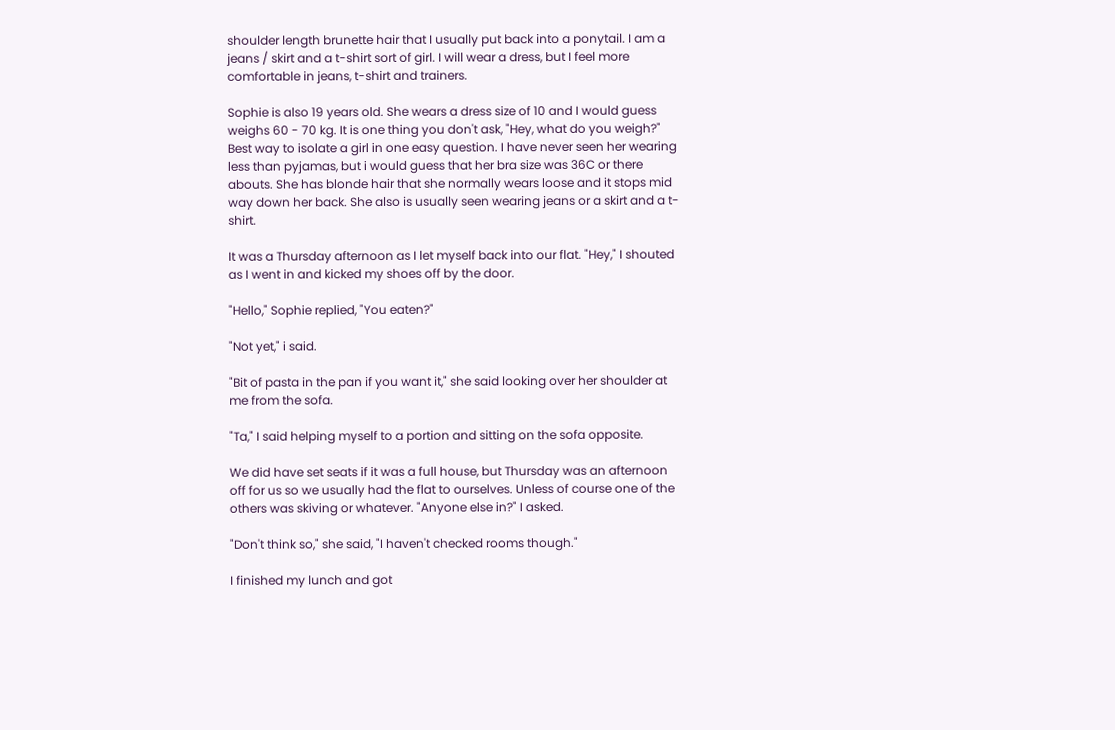shoulder length brunette hair that I usually put back into a ponytail. I am a jeans / skirt and a t-shirt sort of girl. I will wear a dress, but I feel more comfortable in jeans, t-shirt and trainers.

Sophie is also 19 years old. She wears a dress size of 10 and I would guess weighs 60 - 70 kg. It is one thing you don't ask, "Hey, what do you weigh?" Best way to isolate a girl in one easy question. I have never seen her wearing less than pyjamas, but i would guess that her bra size was 36C or there abouts. She has blonde hair that she normally wears loose and it stops mid way down her back. She also is usually seen wearing jeans or a skirt and a t-shirt.

It was a Thursday afternoon as I let myself back into our flat. "Hey," I shouted as I went in and kicked my shoes off by the door.

"Hello," Sophie replied, "You eaten?"

"Not yet," i said.

"Bit of pasta in the pan if you want it," she said looking over her shoulder at me from the sofa.

"Ta," I said helping myself to a portion and sitting on the sofa opposite.

We did have set seats if it was a full house, but Thursday was an afternoon off for us so we usually had the flat to ourselves. Unless of course one of the others was skiving or whatever. "Anyone else in?" I asked.

"Don't think so," she said, "I haven't checked rooms though."

I finished my lunch and got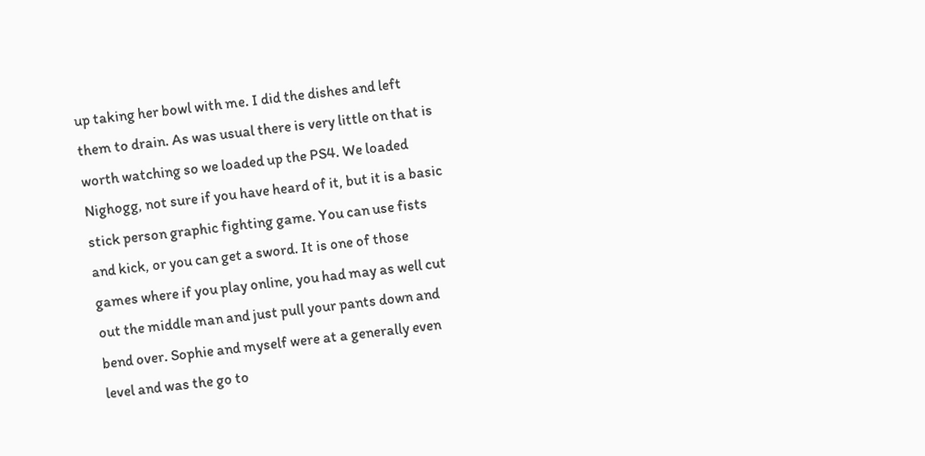up taking her bowl with me. I did the dishes and left them to drain. As was usual there is very little on that is worth watching so we loaded up the PS4. We loaded Nighogg, not sure if you have heard of it, but it is a basic stick person graphic fighting game. You can use fists and kick, or you can get a sword. It is one of those games where if you play online, you had may as well cut out the middle man and just pull your pants down and bend over. Sophie and myself were at a generally even level and was the go to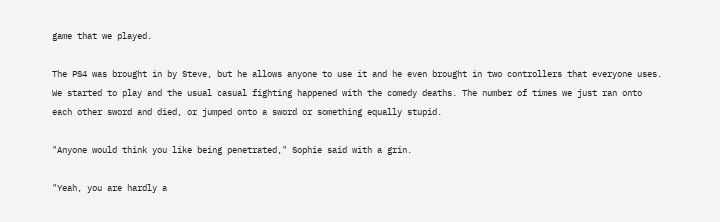game that we played.

The PS4 was brought in by Steve, but he allows anyone to use it and he even brought in two controllers that everyone uses. We started to play and the usual casual fighting happened with the comedy deaths. The number of times we just ran onto each other sword and died, or jumped onto a sword or something equally stupid.

"Anyone would think you like being penetrated," Sophie said with a grin.

"Yeah, you are hardly a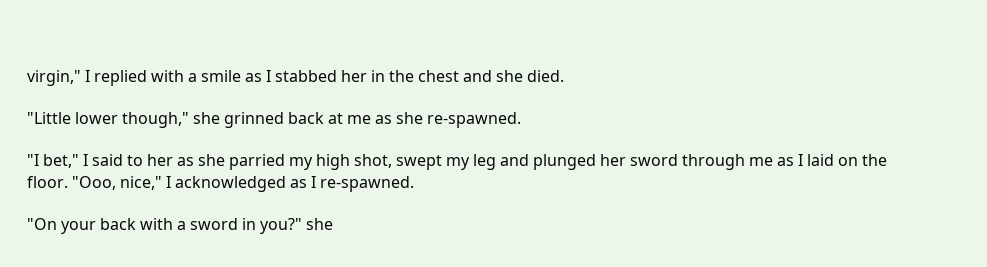virgin," I replied with a smile as I stabbed her in the chest and she died.

"Little lower though," she grinned back at me as she re-spawned.

"I bet," I said to her as she parried my high shot, swept my leg and plunged her sword through me as I laid on the floor. "Ooo, nice," I acknowledged as I re-spawned.

"On your back with a sword in you?" she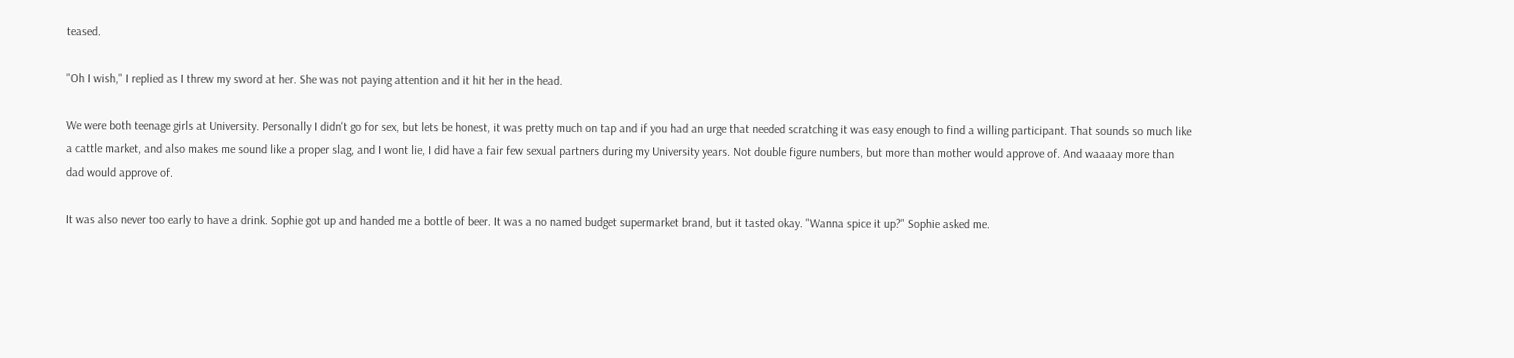teased.

"Oh I wish," I replied as I threw my sword at her. She was not paying attention and it hit her in the head.

We were both teenage girls at University. Personally I didn't go for sex, but lets be honest, it was pretty much on tap and if you had an urge that needed scratching it was easy enough to find a willing participant. That sounds so much like a cattle market, and also makes me sound like a proper slag, and I wont lie, I did have a fair few sexual partners during my University years. Not double figure numbers, but more than mother would approve of. And waaaay more than dad would approve of.

It was also never too early to have a drink. Sophie got up and handed me a bottle of beer. It was a no named budget supermarket brand, but it tasted okay. "Wanna spice it up?" Sophie asked me.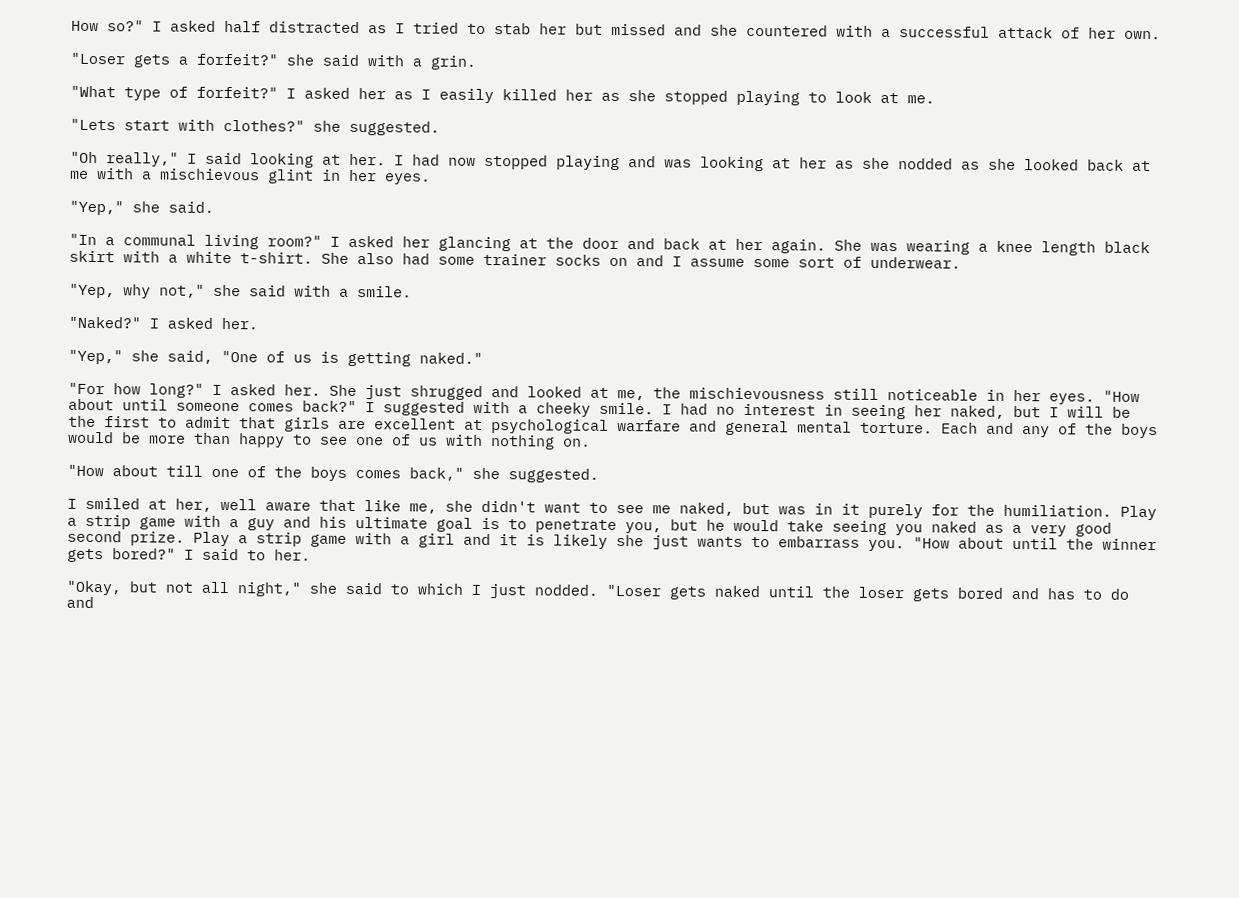How so?" I asked half distracted as I tried to stab her but missed and she countered with a successful attack of her own.

"Loser gets a forfeit?" she said with a grin.

"What type of forfeit?" I asked her as I easily killed her as she stopped playing to look at me.

"Lets start with clothes?" she suggested.

"Oh really," I said looking at her. I had now stopped playing and was looking at her as she nodded as she looked back at me with a mischievous glint in her eyes.

"Yep," she said.

"In a communal living room?" I asked her glancing at the door and back at her again. She was wearing a knee length black skirt with a white t-shirt. She also had some trainer socks on and I assume some sort of underwear.

"Yep, why not," she said with a smile.

"Naked?" I asked her.

"Yep," she said, "One of us is getting naked."

"For how long?" I asked her. She just shrugged and looked at me, the mischievousness still noticeable in her eyes. "How about until someone comes back?" I suggested with a cheeky smile. I had no interest in seeing her naked, but I will be the first to admit that girls are excellent at psychological warfare and general mental torture. Each and any of the boys would be more than happy to see one of us with nothing on.

"How about till one of the boys comes back," she suggested.

I smiled at her, well aware that like me, she didn't want to see me naked, but was in it purely for the humiliation. Play a strip game with a guy and his ultimate goal is to penetrate you, but he would take seeing you naked as a very good second prize. Play a strip game with a girl and it is likely she just wants to embarrass you. "How about until the winner gets bored?" I said to her.

"Okay, but not all night," she said to which I just nodded. "Loser gets naked until the loser gets bored and has to do and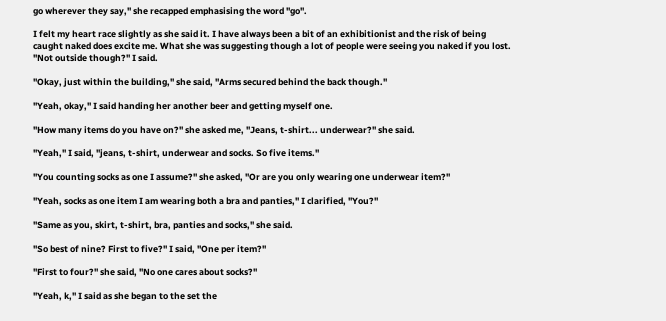go wherever they say," she recapped emphasising the word "go".

I felt my heart race slightly as she said it. I have always been a bit of an exhibitionist and the risk of being caught naked does excite me. What she was suggesting though a lot of people were seeing you naked if you lost. "Not outside though?" I said.

"Okay, just within the building," she said, "Arms secured behind the back though."

"Yeah, okay," I said handing her another beer and getting myself one.

"How many items do you have on?" she asked me, "Jeans, t-shirt... underwear?" she said.

"Yeah," I said, "jeans, t-shirt, underwear and socks. So five items."

"You counting socks as one I assume?" she asked, "Or are you only wearing one underwear item?"

"Yeah, socks as one item I am wearing both a bra and panties," I clarified, "You?"

"Same as you, skirt, t-shirt, bra, panties and socks," she said.

"So best of nine? First to five?" I said, "One per item?"

"First to four?" she said, "No one cares about socks?"

"Yeah, k," I said as she began to the set the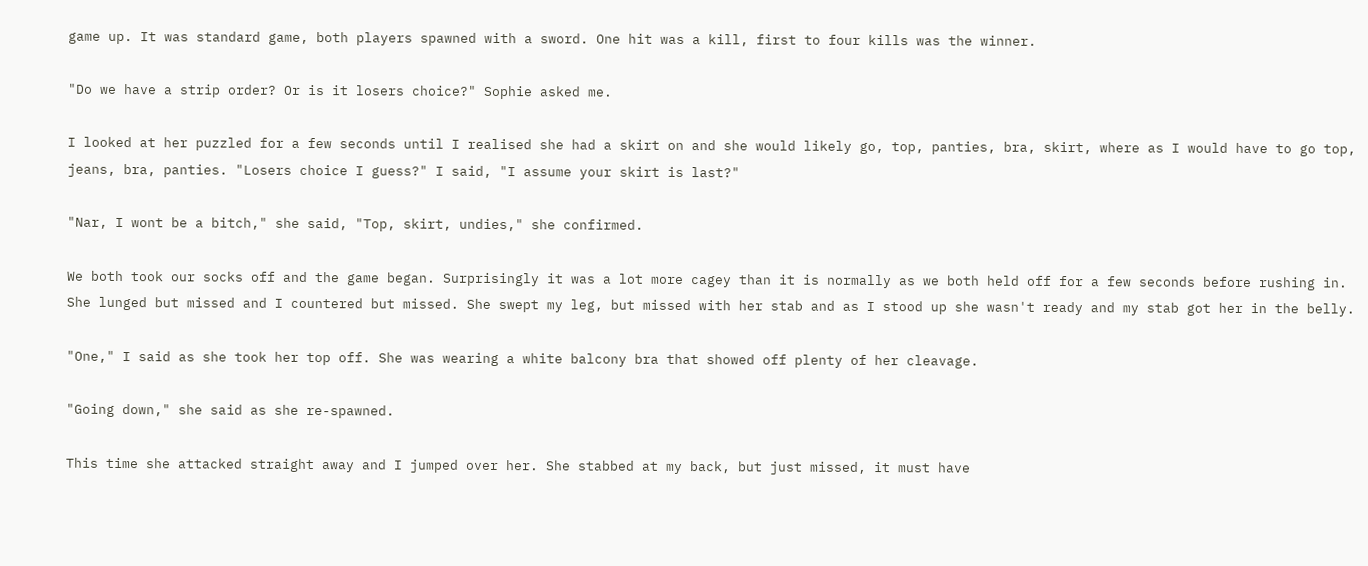game up. It was standard game, both players spawned with a sword. One hit was a kill, first to four kills was the winner.

"Do we have a strip order? Or is it losers choice?" Sophie asked me.

I looked at her puzzled for a few seconds until I realised she had a skirt on and she would likely go, top, panties, bra, skirt, where as I would have to go top, jeans, bra, panties. "Losers choice I guess?" I said, "I assume your skirt is last?"

"Nar, I wont be a bitch," she said, "Top, skirt, undies," she confirmed.

We both took our socks off and the game began. Surprisingly it was a lot more cagey than it is normally as we both held off for a few seconds before rushing in. She lunged but missed and I countered but missed. She swept my leg, but missed with her stab and as I stood up she wasn't ready and my stab got her in the belly.

"One," I said as she took her top off. She was wearing a white balcony bra that showed off plenty of her cleavage.

"Going down," she said as she re-spawned.

This time she attacked straight away and I jumped over her. She stabbed at my back, but just missed, it must have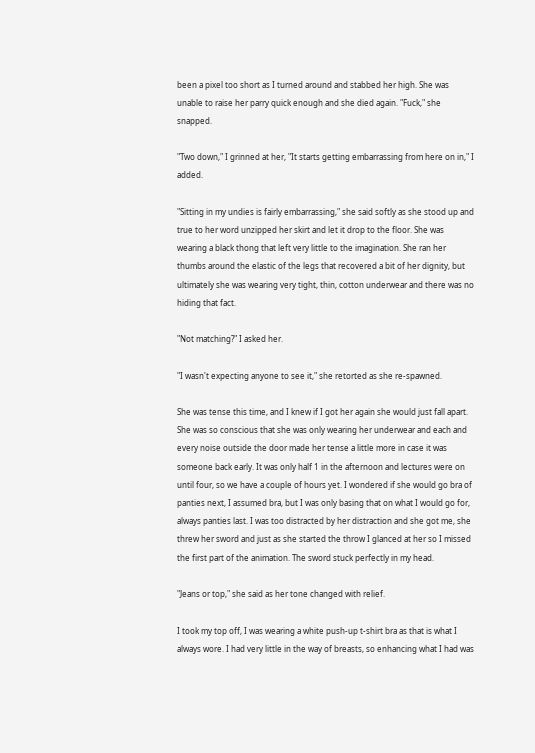been a pixel too short as I turned around and stabbed her high. She was unable to raise her parry quick enough and she died again. "Fuck," she snapped.

"Two down," I grinned at her, "It starts getting embarrassing from here on in," I added.

"Sitting in my undies is fairly embarrassing," she said softly as she stood up and true to her word unzipped her skirt and let it drop to the floor. She was wearing a black thong that left very little to the imagination. She ran her thumbs around the elastic of the legs that recovered a bit of her dignity, but ultimately she was wearing very tight, thin, cotton underwear and there was no hiding that fact.

"Not matching?" I asked her.

"I wasn't expecting anyone to see it," she retorted as she re-spawned.

She was tense this time, and I knew if I got her again she would just fall apart. She was so conscious that she was only wearing her underwear and each and every noise outside the door made her tense a little more in case it was someone back early. It was only half 1 in the afternoon and lectures were on until four, so we have a couple of hours yet. I wondered if she would go bra of panties next, I assumed bra, but I was only basing that on what I would go for, always panties last. I was too distracted by her distraction and she got me, she threw her sword and just as she started the throw I glanced at her so I missed the first part of the animation. The sword stuck perfectly in my head.

"Jeans or top," she said as her tone changed with relief.

I took my top off, I was wearing a white push-up t-shirt bra as that is what I always wore. I had very little in the way of breasts, so enhancing what I had was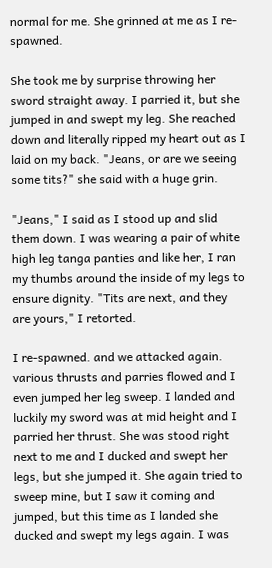normal for me. She grinned at me as I re-spawned.

She took me by surprise throwing her sword straight away. I parried it, but she jumped in and swept my leg. She reached down and literally ripped my heart out as I laid on my back. "Jeans, or are we seeing some tits?" she said with a huge grin.

"Jeans," I said as I stood up and slid them down. I was wearing a pair of white high leg tanga panties and like her, I ran my thumbs around the inside of my legs to ensure dignity. "Tits are next, and they are yours," I retorted.

I re-spawned. and we attacked again. various thrusts and parries flowed and I even jumped her leg sweep. I landed and luckily my sword was at mid height and I parried her thrust. She was stood right next to me and I ducked and swept her legs, but she jumped it. She again tried to sweep mine, but I saw it coming and jumped, but this time as I landed she ducked and swept my legs again. I was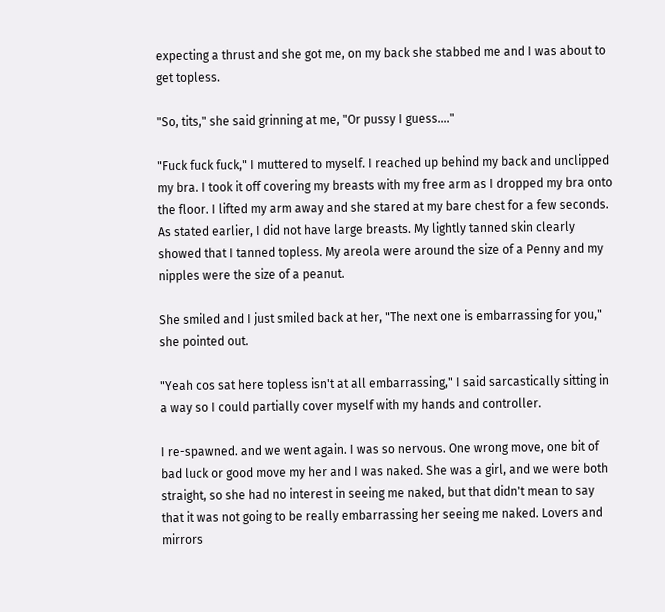expecting a thrust and she got me, on my back she stabbed me and I was about to get topless.

"So, tits," she said grinning at me, "Or pussy I guess...."

"Fuck fuck fuck," I muttered to myself. I reached up behind my back and unclipped my bra. I took it off covering my breasts with my free arm as I dropped my bra onto the floor. I lifted my arm away and she stared at my bare chest for a few seconds. As stated earlier, I did not have large breasts. My lightly tanned skin clearly showed that I tanned topless. My areola were around the size of a Penny and my nipples were the size of a peanut.

She smiled and I just smiled back at her, "The next one is embarrassing for you," she pointed out.

"Yeah cos sat here topless isn't at all embarrassing," I said sarcastically sitting in a way so I could partially cover myself with my hands and controller.

I re-spawned. and we went again. I was so nervous. One wrong move, one bit of bad luck or good move my her and I was naked. She was a girl, and we were both straight, so she had no interest in seeing me naked, but that didn't mean to say that it was not going to be really embarrassing her seeing me naked. Lovers and mirrors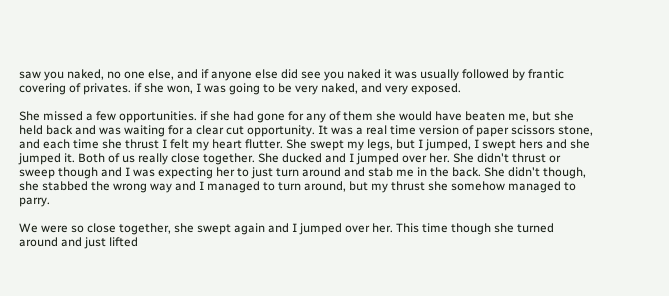saw you naked, no one else, and if anyone else did see you naked it was usually followed by frantic covering of privates. if she won, I was going to be very naked, and very exposed.

She missed a few opportunities. if she had gone for any of them she would have beaten me, but she held back and was waiting for a clear cut opportunity. It was a real time version of paper scissors stone, and each time she thrust I felt my heart flutter. She swept my legs, but I jumped, I swept hers and she jumped it. Both of us really close together. She ducked and I jumped over her. She didn't thrust or sweep though and I was expecting her to just turn around and stab me in the back. She didn't though, she stabbed the wrong way and I managed to turn around, but my thrust she somehow managed to parry.

We were so close together, she swept again and I jumped over her. This time though she turned around and just lifted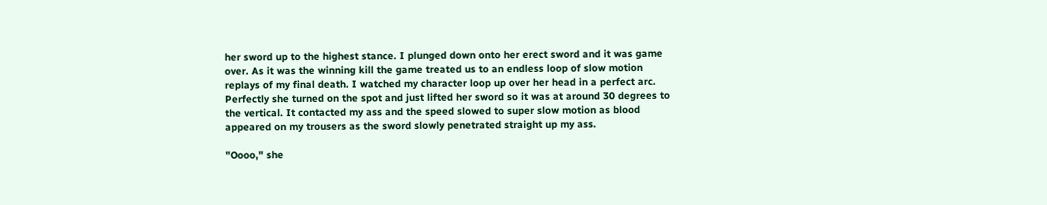her sword up to the highest stance. I plunged down onto her erect sword and it was game over. As it was the winning kill the game treated us to an endless loop of slow motion replays of my final death. I watched my character loop up over her head in a perfect arc. Perfectly she turned on the spot and just lifted her sword so it was at around 30 degrees to the vertical. It contacted my ass and the speed slowed to super slow motion as blood appeared on my trousers as the sword slowly penetrated straight up my ass.

"Oooo," she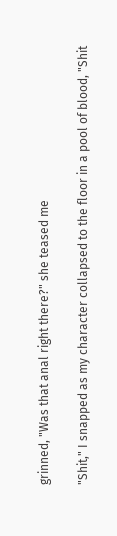grinned, "Was that anal right there?" she teased me

"Shit," I snapped as my character collapsed to the floor in a pool of blood, "Shit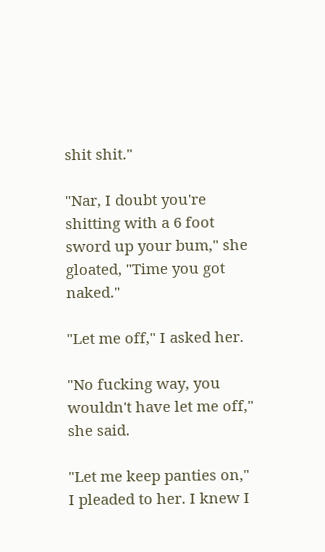shit shit."

"Nar, I doubt you're shitting with a 6 foot sword up your bum," she gloated, "Time you got naked."

"Let me off," I asked her.

"No fucking way, you wouldn't have let me off," she said.

"Let me keep panties on," I pleaded to her. I knew I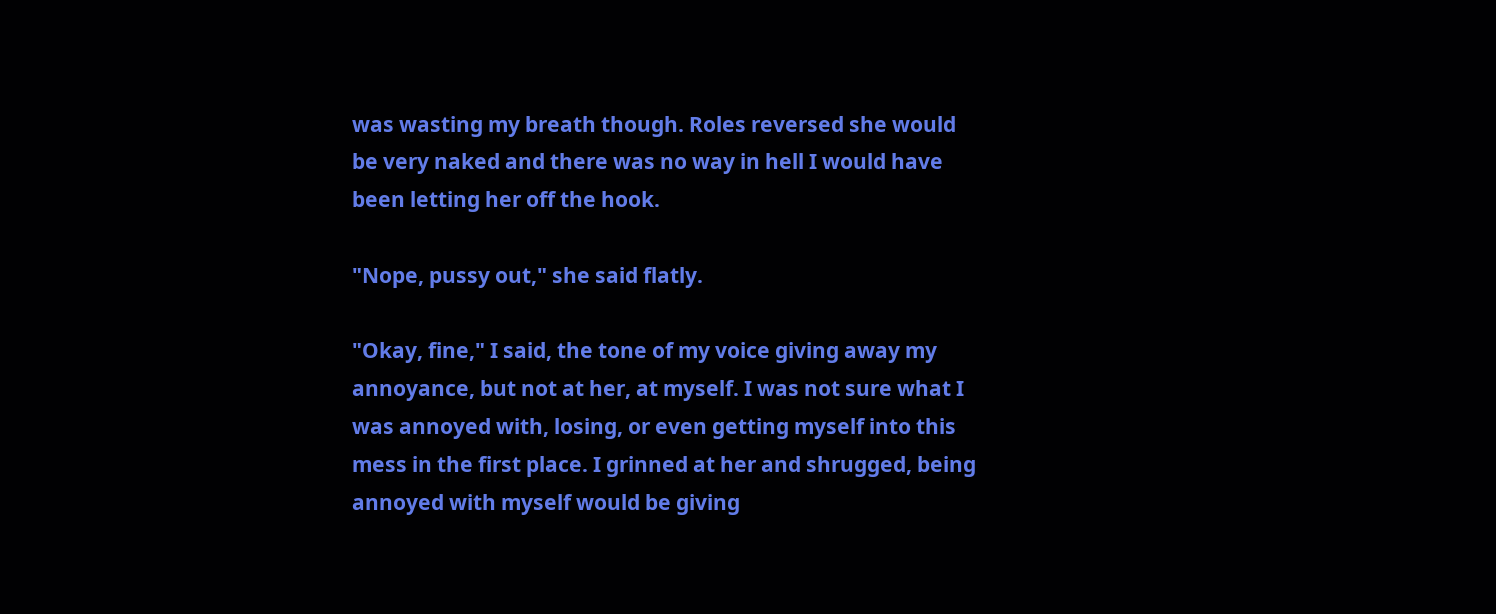was wasting my breath though. Roles reversed she would be very naked and there was no way in hell I would have been letting her off the hook.

"Nope, pussy out," she said flatly.

"Okay, fine," I said, the tone of my voice giving away my annoyance, but not at her, at myself. I was not sure what I was annoyed with, losing, or even getting myself into this mess in the first place. I grinned at her and shrugged, being annoyed with myself would be giving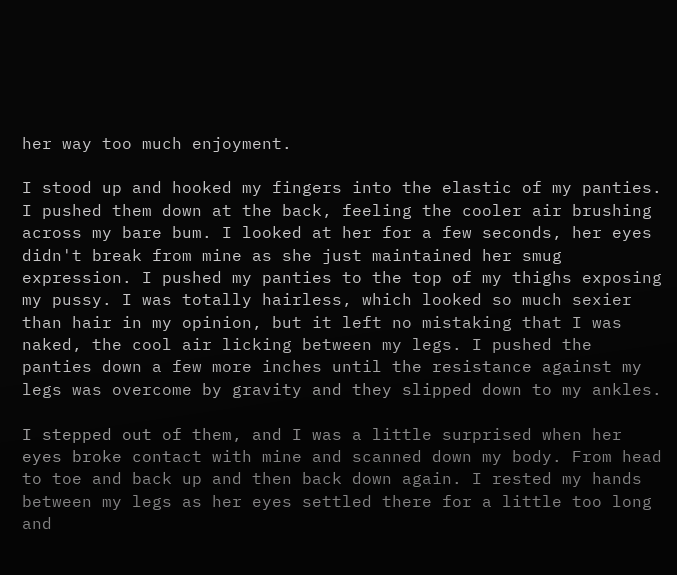her way too much enjoyment.

I stood up and hooked my fingers into the elastic of my panties. I pushed them down at the back, feeling the cooler air brushing across my bare bum. I looked at her for a few seconds, her eyes didn't break from mine as she just maintained her smug expression. I pushed my panties to the top of my thighs exposing my pussy. I was totally hairless, which looked so much sexier than hair in my opinion, but it left no mistaking that I was naked, the cool air licking between my legs. I pushed the panties down a few more inches until the resistance against my legs was overcome by gravity and they slipped down to my ankles.

I stepped out of them, and I was a little surprised when her eyes broke contact with mine and scanned down my body. From head to toe and back up and then back down again. I rested my hands between my legs as her eyes settled there for a little too long and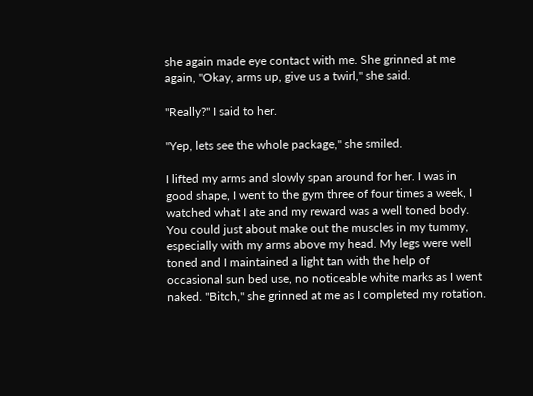she again made eye contact with me. She grinned at me again, "Okay, arms up, give us a twirl," she said.

"Really?" I said to her.

"Yep, lets see the whole package," she smiled.

I lifted my arms and slowly span around for her. I was in good shape, I went to the gym three of four times a week, I watched what I ate and my reward was a well toned body. You could just about make out the muscles in my tummy, especially with my arms above my head. My legs were well toned and I maintained a light tan with the help of occasional sun bed use, no noticeable white marks as I went naked. "Bitch," she grinned at me as I completed my rotation.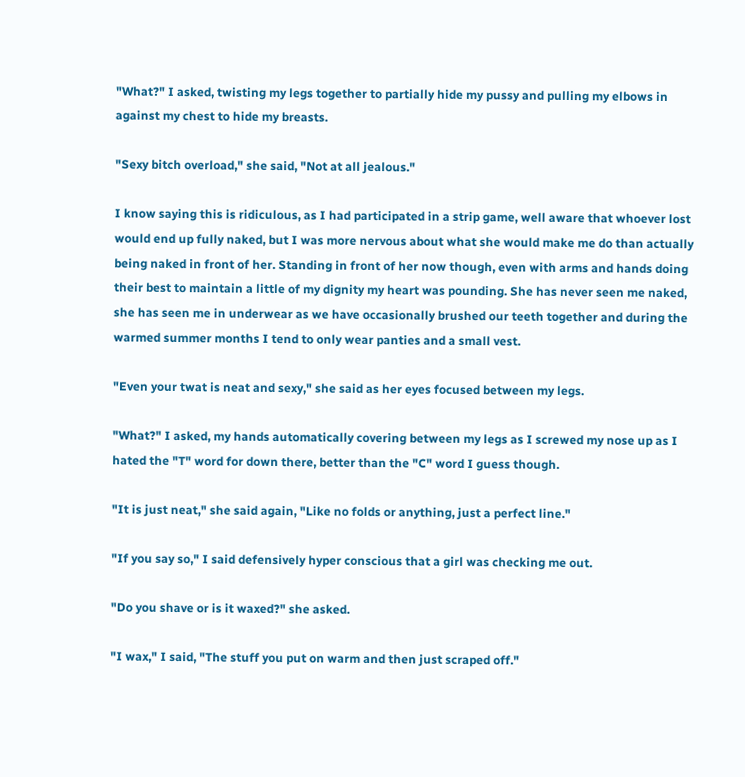"What?" I asked, twisting my legs together to partially hide my pussy and pulling my elbows in against my chest to hide my breasts.

"Sexy bitch overload," she said, "Not at all jealous."

I know saying this is ridiculous, as I had participated in a strip game, well aware that whoever lost would end up fully naked, but I was more nervous about what she would make me do than actually being naked in front of her. Standing in front of her now though, even with arms and hands doing their best to maintain a little of my dignity my heart was pounding. She has never seen me naked, she has seen me in underwear as we have occasionally brushed our teeth together and during the warmed summer months I tend to only wear panties and a small vest.

"Even your twat is neat and sexy," she said as her eyes focused between my legs.

"What?" I asked, my hands automatically covering between my legs as I screwed my nose up as I hated the "T" word for down there, better than the "C" word I guess though.

"It is just neat," she said again, "Like no folds or anything, just a perfect line."

"If you say so," I said defensively hyper conscious that a girl was checking me out.

"Do you shave or is it waxed?" she asked.

"I wax," I said, "The stuff you put on warm and then just scraped off."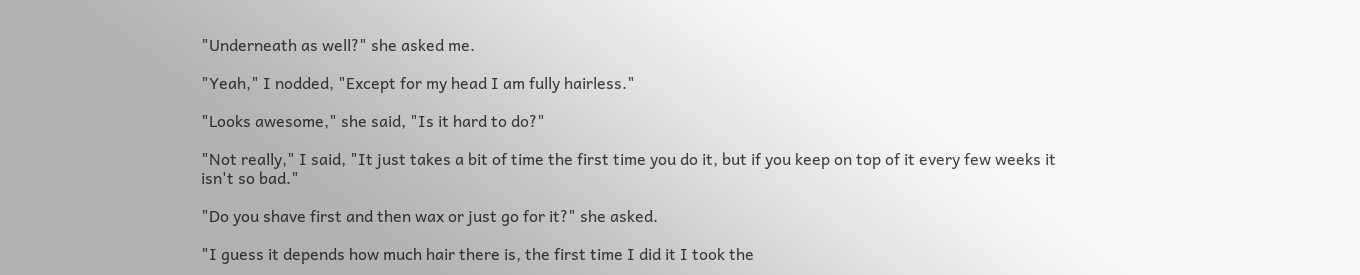"Underneath as well?" she asked me.

"Yeah," I nodded, "Except for my head I am fully hairless."

"Looks awesome," she said, "Is it hard to do?"

"Not really," I said, "It just takes a bit of time the first time you do it, but if you keep on top of it every few weeks it isn't so bad."

"Do you shave first and then wax or just go for it?" she asked.

"I guess it depends how much hair there is, the first time I did it I took the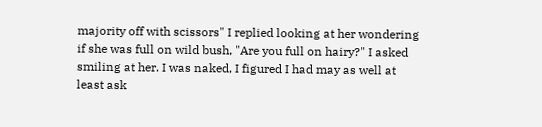majority off with scissors" I replied looking at her wondering if she was full on wild bush, "Are you full on hairy?" I asked smiling at her. I was naked, I figured I had may as well at least ask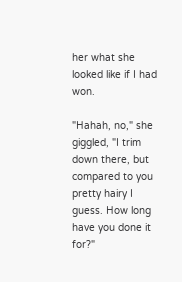her what she looked like if I had won.

"Hahah, no," she giggled, "I trim down there, but compared to you pretty hairy I guess. How long have you done it for?"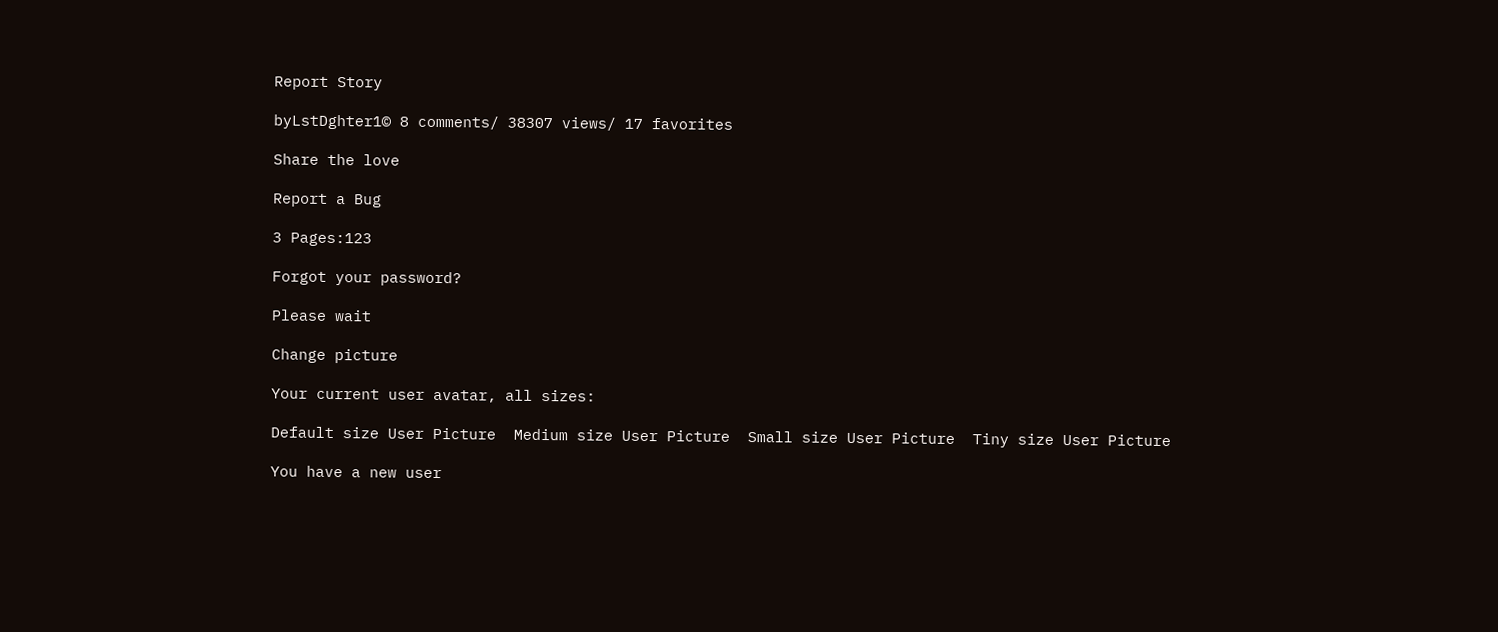Report Story

byLstDghter1© 8 comments/ 38307 views/ 17 favorites

Share the love

Report a Bug

3 Pages:123

Forgot your password?

Please wait

Change picture

Your current user avatar, all sizes:

Default size User Picture  Medium size User Picture  Small size User Picture  Tiny size User Picture

You have a new user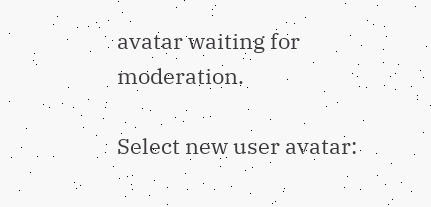avatar waiting for moderation.

Select new user avatar: